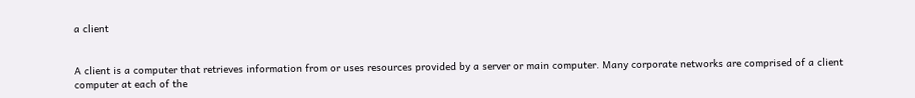a client


A client is a computer that retrieves information from or uses resources provided by a server or main computer. Many corporate networks are comprised of a client computer at each of the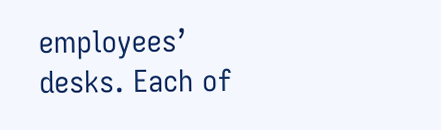employees’ desks. Each of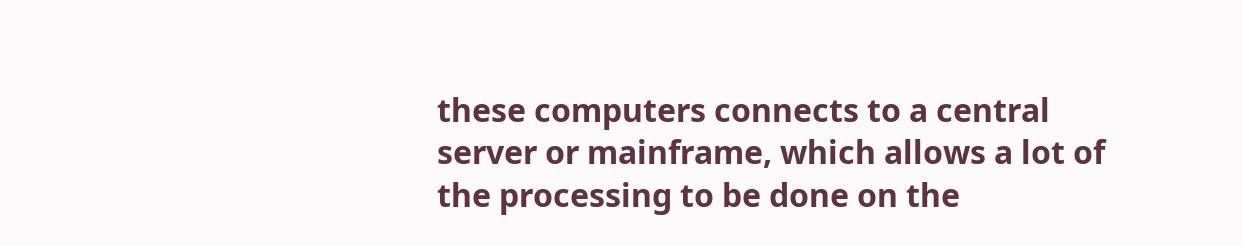these computers connects to a central server or mainframe, which allows a lot of the processing to be done on the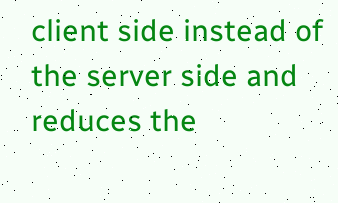client side instead of the server side and reduces the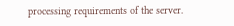processing requirements of the server.